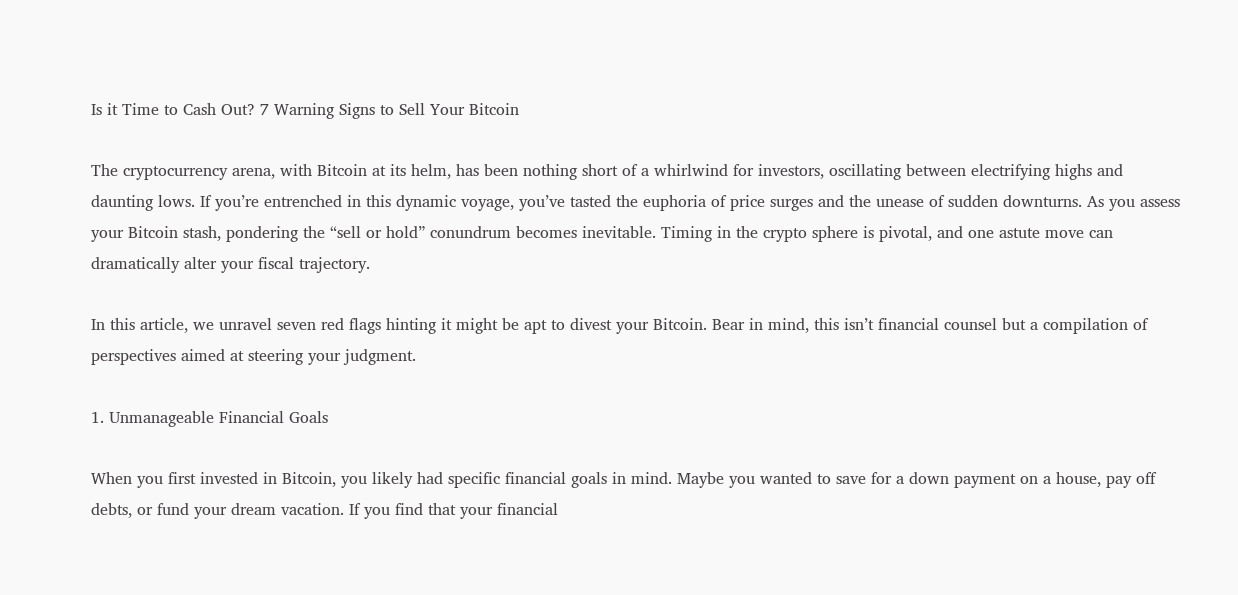Is it Time to Cash Out? 7 Warning Signs to Sell Your Bitcoin

The cryptocurrency arena, with Bitcoin at its helm, has been nothing short of a whirlwind for investors, oscillating between electrifying highs and daunting lows. If you’re entrenched in this dynamic voyage, you’ve tasted the euphoria of price surges and the unease of sudden downturns. As you assess your Bitcoin stash, pondering the “sell or hold” conundrum becomes inevitable. Timing in the crypto sphere is pivotal, and one astute move can dramatically alter your fiscal trajectory.

In this article, we unravel seven red flags hinting it might be apt to divest your Bitcoin. Bear in mind, this isn’t financial counsel but a compilation of perspectives aimed at steering your judgment.

1. Unmanageable Financial Goals

When you first invested in Bitcoin, you likely had specific financial goals in mind. Maybe you wanted to save for a down payment on a house, pay off debts, or fund your dream vacation. If you find that your financial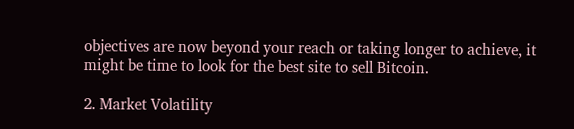objectives are now beyond your reach or taking longer to achieve, it might be time to look for the best site to sell Bitcoin.

2. Market Volatility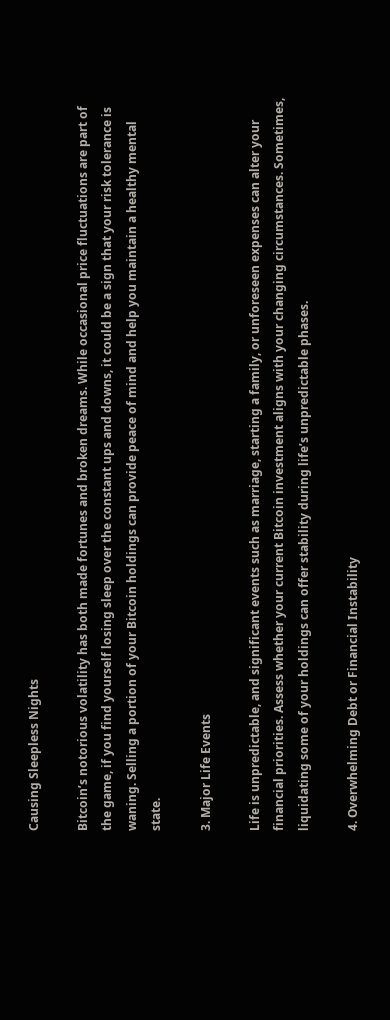Causing Sleepless Nights

Bitcoin’s notorious volatility has both made fortunes and broken dreams. While occasional price fluctuations are part of the game, if you find yourself losing sleep over the constant ups and downs, it could be a sign that your risk tolerance is waning. Selling a portion of your Bitcoin holdings can provide peace of mind and help you maintain a healthy mental state.

3. Major Life Events

Life is unpredictable, and significant events such as marriage, starting a family, or unforeseen expenses can alter your financial priorities. Assess whether your current Bitcoin investment aligns with your changing circumstances. Sometimes, liquidating some of your holdings can offer stability during life’s unpredictable phases.

4. Overwhelming Debt or Financial Instability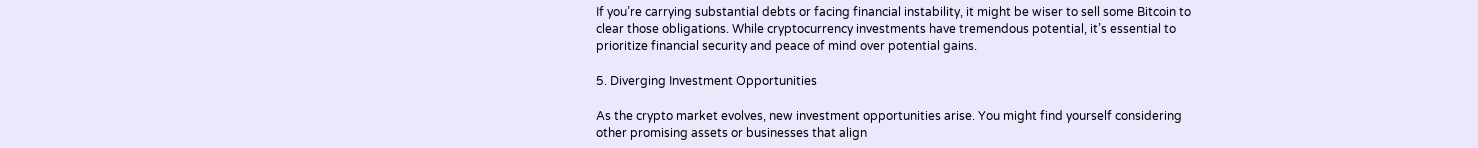If you’re carrying substantial debts or facing financial instability, it might be wiser to sell some Bitcoin to clear those obligations. While cryptocurrency investments have tremendous potential, it’s essential to prioritize financial security and peace of mind over potential gains.

5. Diverging Investment Opportunities

As the crypto market evolves, new investment opportunities arise. You might find yourself considering other promising assets or businesses that align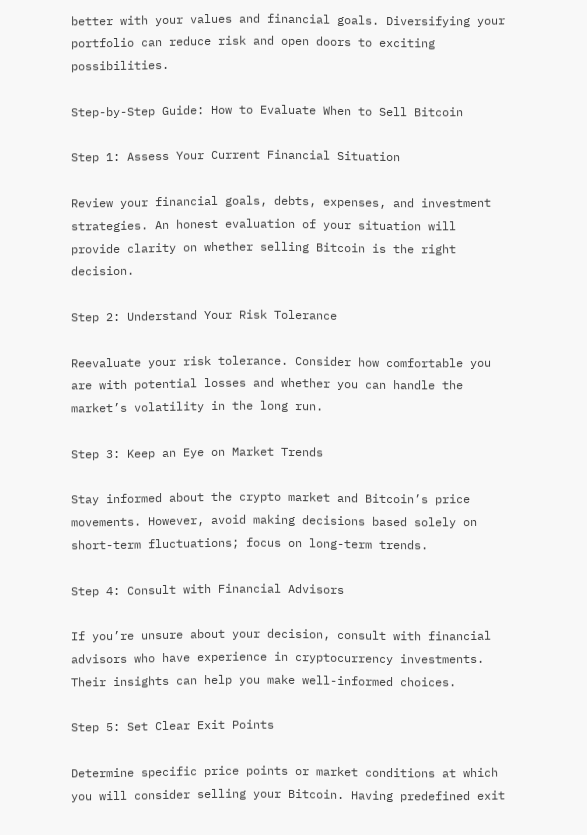better with your values and financial goals. Diversifying your portfolio can reduce risk and open doors to exciting possibilities.

Step-by-Step Guide: How to Evaluate When to Sell Bitcoin

Step 1: Assess Your Current Financial Situation

Review your financial goals, debts, expenses, and investment strategies. An honest evaluation of your situation will provide clarity on whether selling Bitcoin is the right decision.

Step 2: Understand Your Risk Tolerance

Reevaluate your risk tolerance. Consider how comfortable you are with potential losses and whether you can handle the market’s volatility in the long run.

Step 3: Keep an Eye on Market Trends

Stay informed about the crypto market and Bitcoin’s price movements. However, avoid making decisions based solely on short-term fluctuations; focus on long-term trends.

Step 4: Consult with Financial Advisors

If you’re unsure about your decision, consult with financial advisors who have experience in cryptocurrency investments. Their insights can help you make well-informed choices.

Step 5: Set Clear Exit Points

Determine specific price points or market conditions at which you will consider selling your Bitcoin. Having predefined exit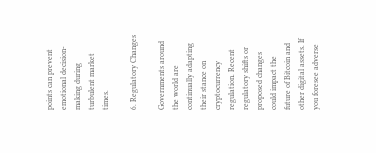points can prevent emotional decision-making during turbulent market times.

6. Regulatory Changes

Governments around the world are continually adapting their stance on cryptocurrency regulation. Recent regulatory shifts or proposed changes could impact the future of Bitcoin and other digital assets. If you foresee adverse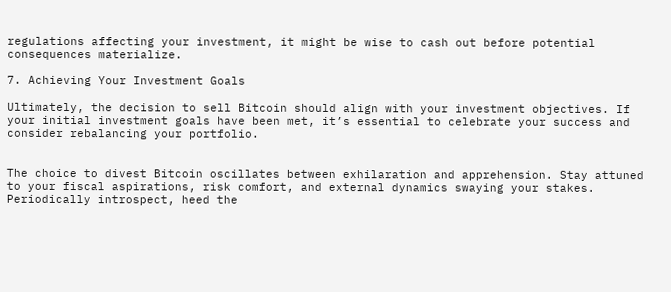regulations affecting your investment, it might be wise to cash out before potential consequences materialize.

7. Achieving Your Investment Goals

Ultimately, the decision to sell Bitcoin should align with your investment objectives. If your initial investment goals have been met, it’s essential to celebrate your success and consider rebalancing your portfolio.


The choice to divest Bitcoin oscillates between exhilaration and apprehension. Stay attuned to your fiscal aspirations, risk comfort, and external dynamics swaying your stakes. Periodically introspect, heed the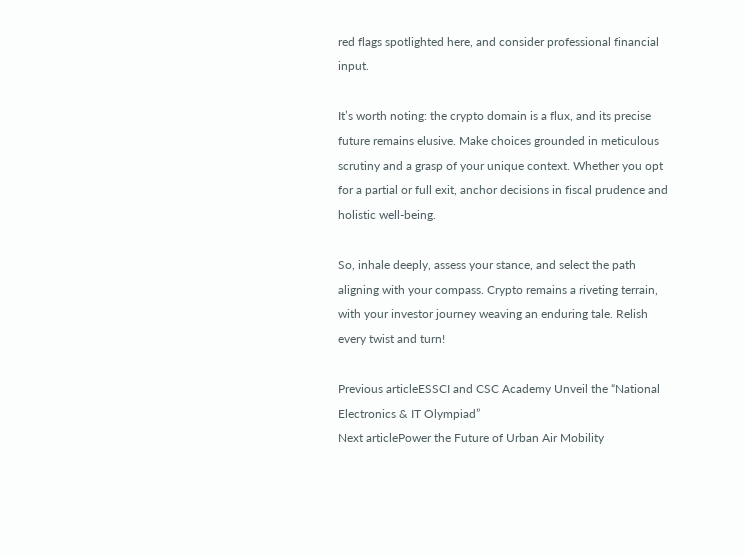red flags spotlighted here, and consider professional financial input.

It’s worth noting: the crypto domain is a flux, and its precise future remains elusive. Make choices grounded in meticulous scrutiny and a grasp of your unique context. Whether you opt for a partial or full exit, anchor decisions in fiscal prudence and holistic well-being.

So, inhale deeply, assess your stance, and select the path aligning with your compass. Crypto remains a riveting terrain, with your investor journey weaving an enduring tale. Relish every twist and turn!

Previous articleESSCI and CSC Academy Unveil the “National Electronics & IT Olympiad”
Next articlePower the Future of Urban Air Mobility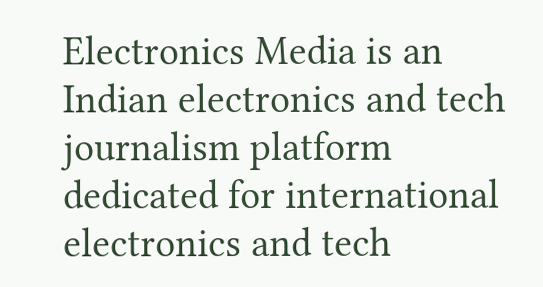Electronics Media is an Indian electronics and tech journalism platform dedicated for international electronics and tech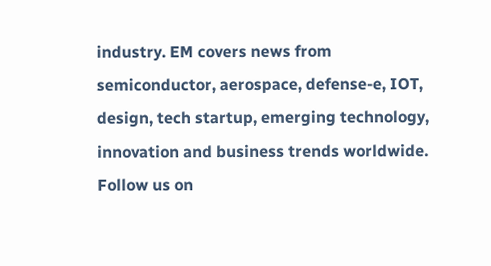industry. EM covers news from semiconductor, aerospace, defense-e, IOT, design, tech startup, emerging technology, innovation and business trends worldwide. Follow us on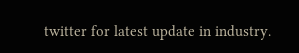twitter for latest update in industry.